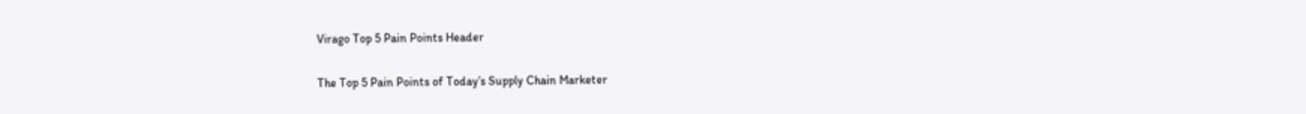Virago Top 5 Pain Points Header

The Top 5 Pain Points of Today’s Supply Chain Marketer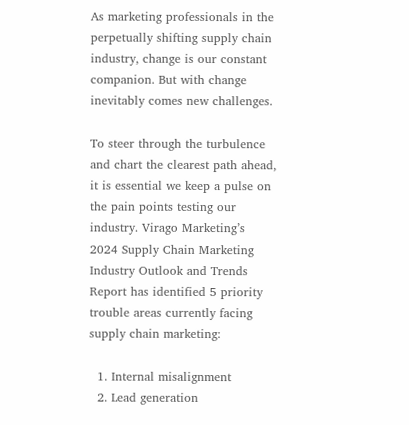As marketing professionals in the perpetually shifting supply chain industry, change is our constant companion. But with change inevitably comes new challenges.

To steer through the turbulence and chart the clearest path ahead, it is essential we keep a pulse on the pain points testing our industry. Virago Marketing’s 2024 Supply Chain Marketing Industry Outlook and Trends Report has identified 5 priority trouble areas currently facing supply chain marketing:

  1. Internal misalignment
  2. Lead generation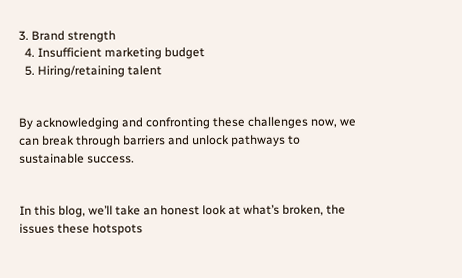3. Brand strength
  4. Insufficient marketing budget
  5. Hiring/retaining talent


By acknowledging and confronting these challenges now, we can break through barriers and unlock pathways to sustainable success.


In this blog, we’ll take an honest look at what’s broken, the issues these hotspots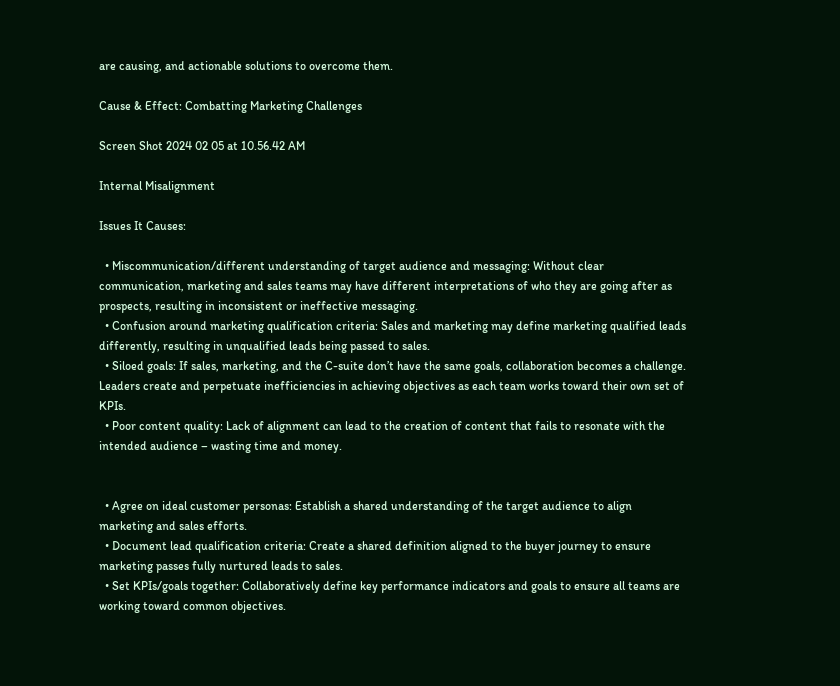are causing, and actionable solutions to overcome them.

Cause & Effect: Combatting Marketing Challenges

Screen Shot 2024 02 05 at 10.56.42 AM

Internal Misalignment

Issues It Causes:

  • Miscommunication/different understanding of target audience and messaging: Without clear communication, marketing and sales teams may have different interpretations of who they are going after as prospects, resulting in inconsistent or ineffective messaging.
  • Confusion around marketing qualification criteria: Sales and marketing may define marketing qualified leads differently, resulting in unqualified leads being passed to sales.
  • Siloed goals: If sales, marketing, and the C-suite don’t have the same goals, collaboration becomes a challenge. Leaders create and perpetuate inefficiencies in achieving objectives as each team works toward their own set of KPIs.
  • Poor content quality: Lack of alignment can lead to the creation of content that fails to resonate with the intended audience – wasting time and money.


  • Agree on ideal customer personas: Establish a shared understanding of the target audience to align marketing and sales efforts.
  • Document lead qualification criteria: Create a shared definition aligned to the buyer journey to ensure marketing passes fully nurtured leads to sales.
  • Set KPIs/goals together: Collaboratively define key performance indicators and goals to ensure all teams are working toward common objectives.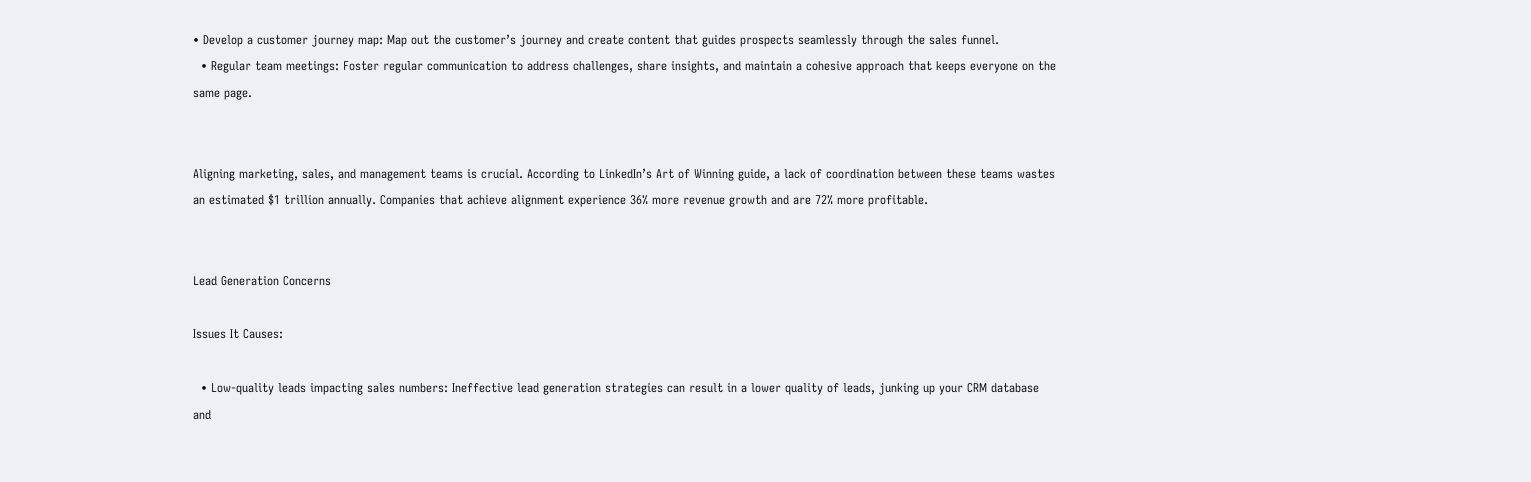• Develop a customer journey map: Map out the customer’s journey and create content that guides prospects seamlessly through the sales funnel.
  • Regular team meetings: Foster regular communication to address challenges, share insights, and maintain a cohesive approach that keeps everyone on the same page.


Aligning marketing, sales, and management teams is crucial. According to LinkedIn’s Art of Winning guide, a lack of coordination between these teams wastes an estimated $1 trillion annually. Companies that achieve alignment experience 36% more revenue growth and are 72% more profitable.


Lead Generation Concerns

Issues It Causes:

  • Low-quality leads impacting sales numbers: Ineffective lead generation strategies can result in a lower quality of leads, junking up your CRM database and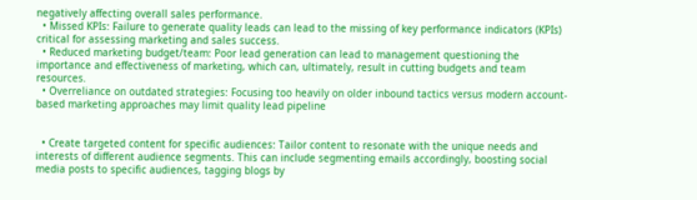negatively affecting overall sales performance.
  • Missed KPIs: Failure to generate quality leads can lead to the missing of key performance indicators (KPIs) critical for assessing marketing and sales success.
  • Reduced marketing budget/team: Poor lead generation can lead to management questioning the importance and effectiveness of marketing, which can, ultimately, result in cutting budgets and team resources.
  • Overreliance on outdated strategies: Focusing too heavily on older inbound tactics versus modern account-based marketing approaches may limit quality lead pipeline


  • Create targeted content for specific audiences: Tailor content to resonate with the unique needs and interests of different audience segments. This can include segmenting emails accordingly, boosting social media posts to specific audiences, tagging blogs by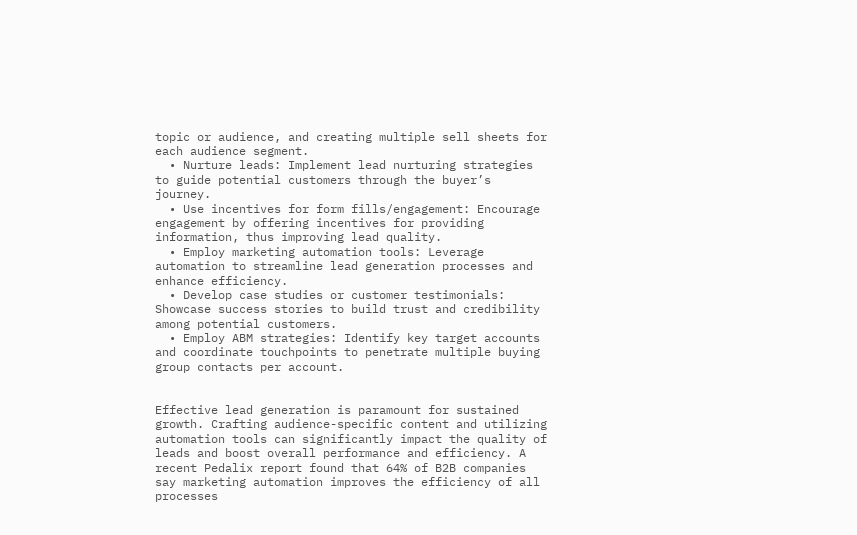topic or audience, and creating multiple sell sheets for each audience segment.
  • Nurture leads: Implement lead nurturing strategies to guide potential customers through the buyer’s journey.
  • Use incentives for form fills/engagement: Encourage engagement by offering incentives for providing information, thus improving lead quality.
  • Employ marketing automation tools: Leverage automation to streamline lead generation processes and enhance efficiency.
  • Develop case studies or customer testimonials: Showcase success stories to build trust and credibility among potential customers.
  • Employ ABM strategies: Identify key target accounts and coordinate touchpoints to penetrate multiple buying group contacts per account.


Effective lead generation is paramount for sustained growth. Crafting audience-specific content and utilizing automation tools can significantly impact the quality of leads and boost overall performance and efficiency. A recent Pedalix report found that 64% of B2B companies say marketing automation improves the efficiency of all processes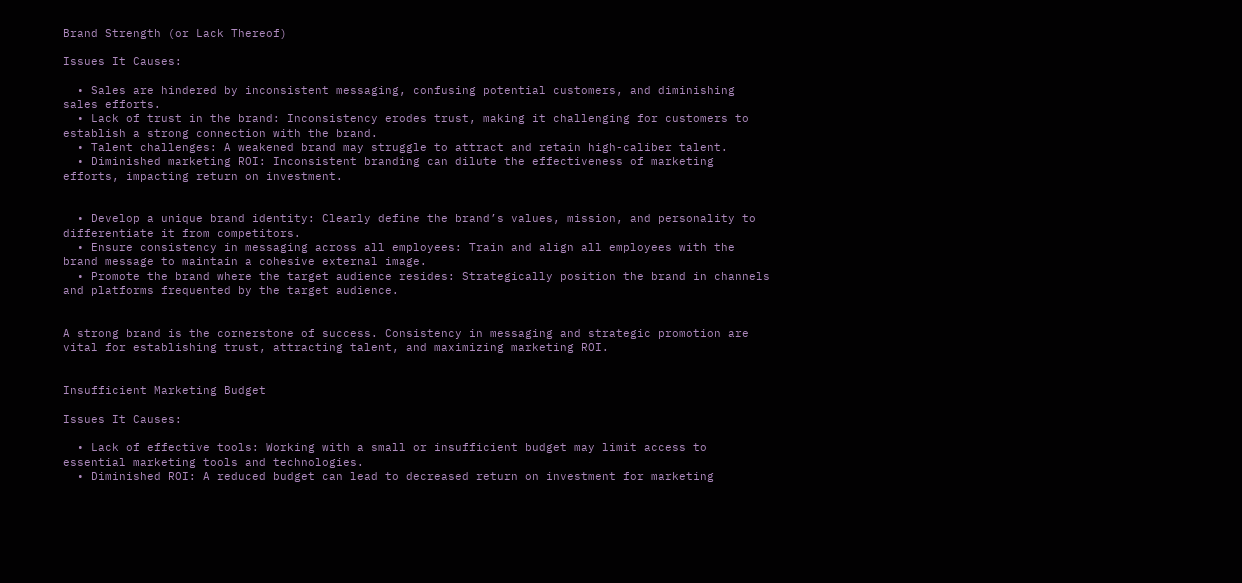Brand Strength (or Lack Thereof)

Issues It Causes:

  • Sales are hindered by inconsistent messaging, confusing potential customers, and diminishing sales efforts.
  • Lack of trust in the brand: Inconsistency erodes trust, making it challenging for customers to establish a strong connection with the brand.
  • Talent challenges: A weakened brand may struggle to attract and retain high-caliber talent.
  • Diminished marketing ROI: Inconsistent branding can dilute the effectiveness of marketing efforts, impacting return on investment.


  • Develop a unique brand identity: Clearly define the brand’s values, mission, and personality to differentiate it from competitors.
  • Ensure consistency in messaging across all employees: Train and align all employees with the brand message to maintain a cohesive external image.
  • Promote the brand where the target audience resides: Strategically position the brand in channels and platforms frequented by the target audience.


A strong brand is the cornerstone of success. Consistency in messaging and strategic promotion are vital for establishing trust, attracting talent, and maximizing marketing ROI.


Insufficient Marketing Budget

Issues It Causes:

  • Lack of effective tools: Working with a small or insufficient budget may limit access to essential marketing tools and technologies.
  • Diminished ROI: A reduced budget can lead to decreased return on investment for marketing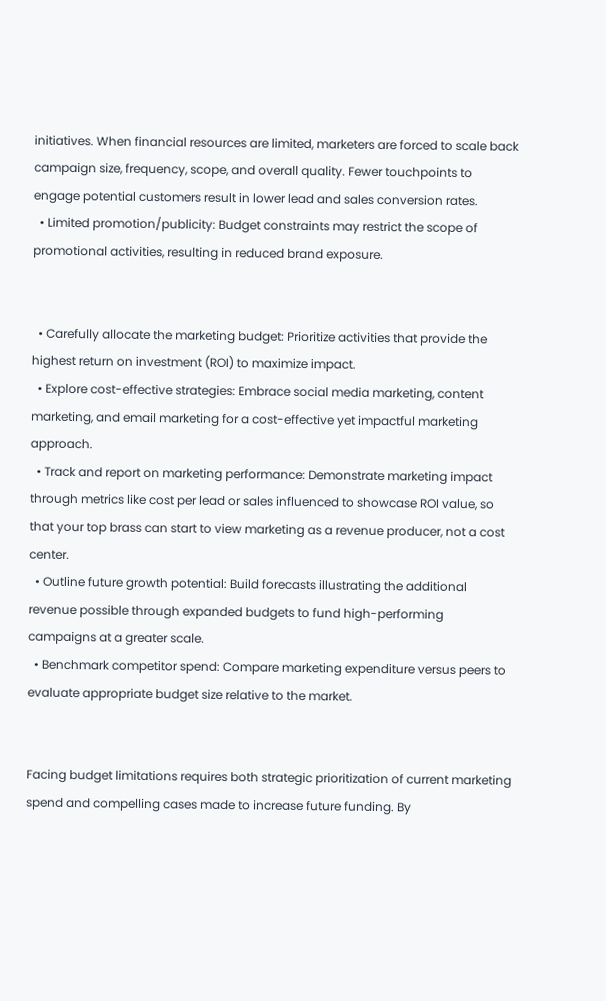initiatives. When financial resources are limited, marketers are forced to scale back campaign size, frequency, scope, and overall quality. Fewer touchpoints to engage potential customers result in lower lead and sales conversion rates.
  • Limited promotion/publicity: Budget constraints may restrict the scope of promotional activities, resulting in reduced brand exposure.


  • Carefully allocate the marketing budget: Prioritize activities that provide the highest return on investment (ROI) to maximize impact.
  • Explore cost-effective strategies: Embrace social media marketing, content marketing, and email marketing for a cost-effective yet impactful marketing approach.
  • Track and report on marketing performance: Demonstrate marketing impact through metrics like cost per lead or sales influenced to showcase ROI value, so that your top brass can start to view marketing as a revenue producer, not a cost center.
  • Outline future growth potential: Build forecasts illustrating the additional revenue possible through expanded budgets to fund high-performing campaigns at a greater scale.
  • Benchmark competitor spend: Compare marketing expenditure versus peers to evaluate appropriate budget size relative to the market.


Facing budget limitations requires both strategic prioritization of current marketing spend and compelling cases made to increase future funding. By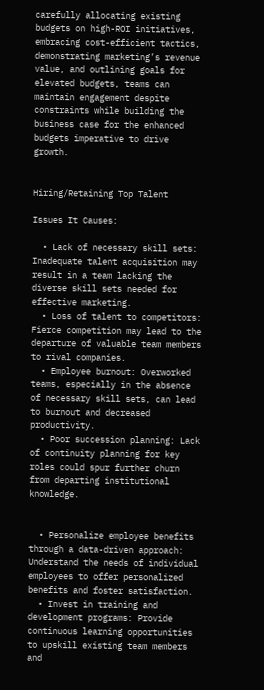carefully allocating existing budgets on high-ROI initiatives, embracing cost-efficient tactics, demonstrating marketing’s revenue value, and outlining goals for elevated budgets, teams can maintain engagement despite constraints while building the business case for the enhanced budgets imperative to drive growth.


Hiring/Retaining Top Talent

Issues It Causes:

  • Lack of necessary skill sets: Inadequate talent acquisition may result in a team lacking the diverse skill sets needed for effective marketing.
  • Loss of talent to competitors: Fierce competition may lead to the departure of valuable team members to rival companies.
  • Employee burnout: Overworked teams, especially in the absence of necessary skill sets, can lead to burnout and decreased productivity.
  • Poor succession planning: Lack of continuity planning for key roles could spur further churn from departing institutional knowledge.


  • Personalize employee benefits through a data-driven approach: Understand the needs of individual employees to offer personalized benefits and foster satisfaction.
  • Invest in training and development programs: Provide continuous learning opportunities to upskill existing team members and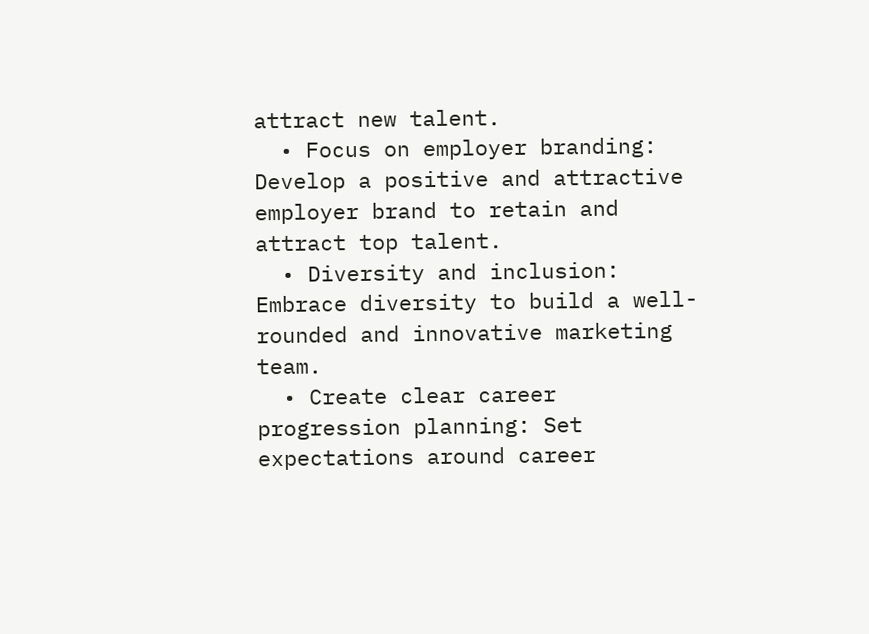attract new talent.
  • Focus on employer branding: Develop a positive and attractive employer brand to retain and attract top talent.
  • Diversity and inclusion: Embrace diversity to build a well-rounded and innovative marketing team.
  • Create clear career progression planning: Set expectations around career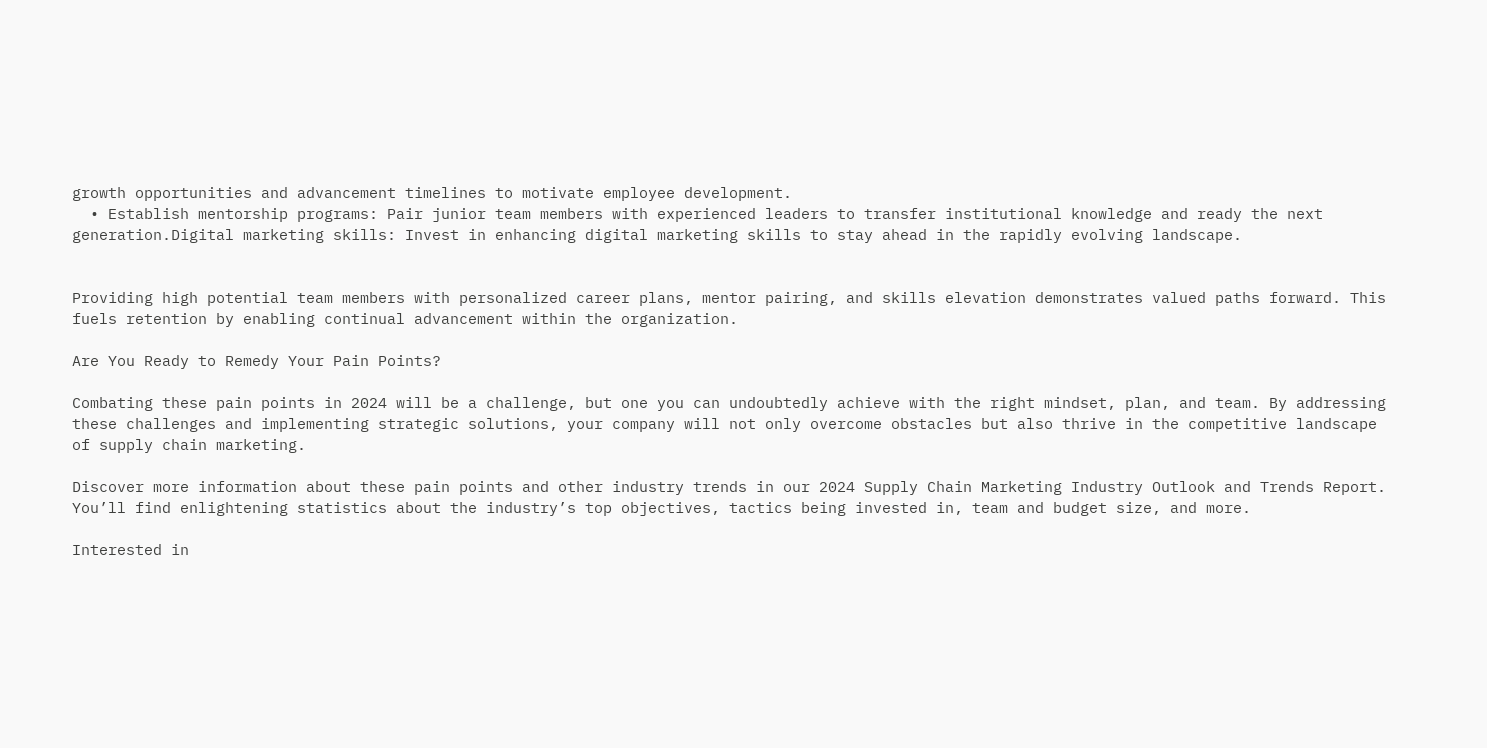growth opportunities and advancement timelines to motivate employee development.
  • Establish mentorship programs: Pair junior team members with experienced leaders to transfer institutional knowledge and ready the next generation.Digital marketing skills: Invest in enhancing digital marketing skills to stay ahead in the rapidly evolving landscape.


Providing high potential team members with personalized career plans, mentor pairing, and skills elevation demonstrates valued paths forward. This fuels retention by enabling continual advancement within the organization.

Are You Ready to Remedy Your Pain Points?

Combating these pain points in 2024 will be a challenge, but one you can undoubtedly achieve with the right mindset, plan, and team. By addressing these challenges and implementing strategic solutions, your company will not only overcome obstacles but also thrive in the competitive landscape of supply chain marketing.

Discover more information about these pain points and other industry trends in our 2024 Supply Chain Marketing Industry Outlook and Trends Report. You’ll find enlightening statistics about the industry’s top objectives, tactics being invested in, team and budget size, and more.

Interested in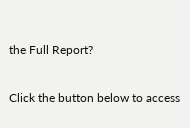the Full Report?

Click the button below to access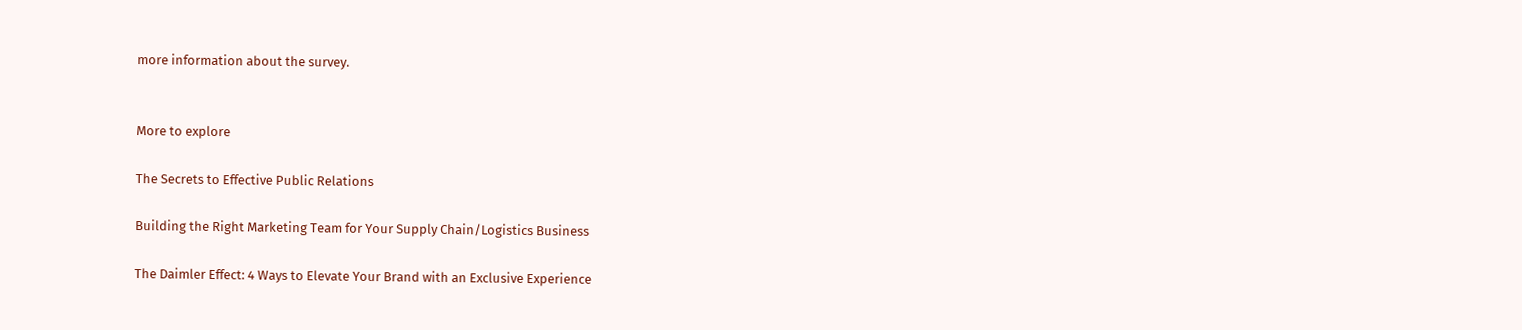more information about the survey.


More to explore

The Secrets to Effective Public Relations

Building the Right Marketing Team for Your Supply Chain/Logistics Business

The Daimler Effect: 4 Ways to Elevate Your Brand with an Exclusive Experience